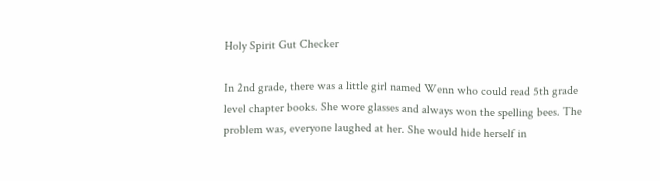Holy Spirit Gut Checker

In 2nd grade, there was a little girl named Wenn who could read 5th grade level chapter books. She wore glasses and always won the spelling bees. The problem was, everyone laughed at her. She would hide herself in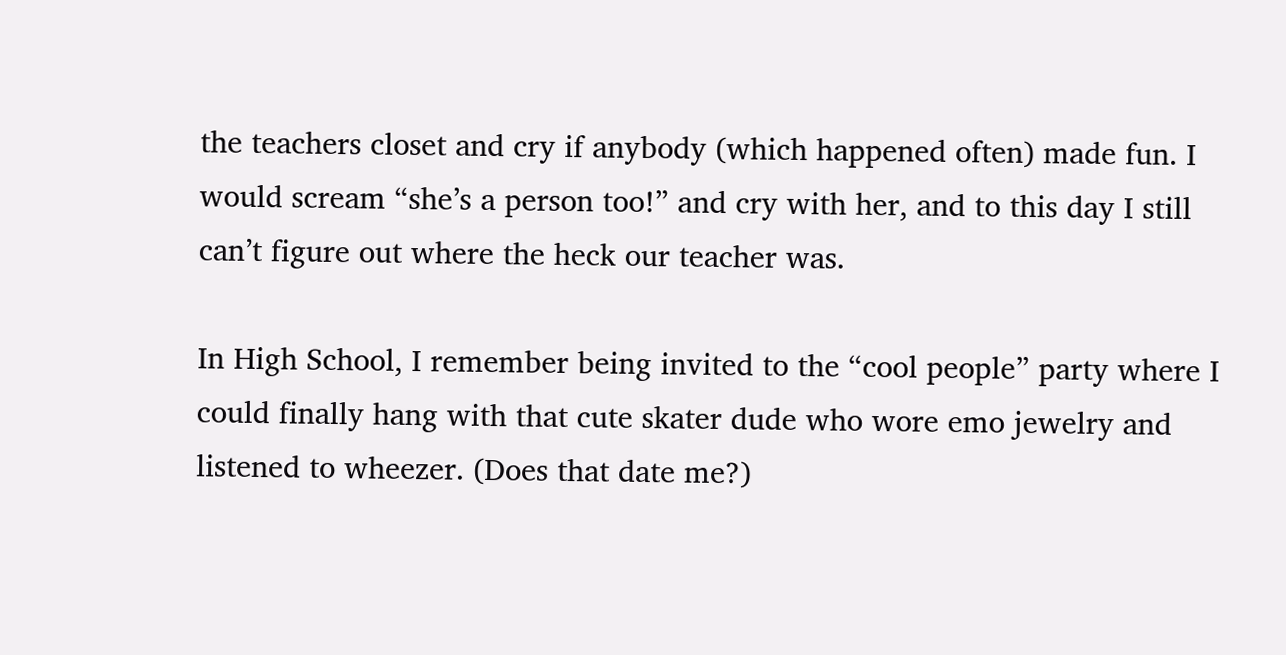the teachers closet and cry if anybody (which happened often) made fun. I would scream “she’s a person too!” and cry with her, and to this day I still can’t figure out where the heck our teacher was.

In High School, I remember being invited to the “cool people” party where I could finally hang with that cute skater dude who wore emo jewelry and listened to wheezer. (Does that date me?)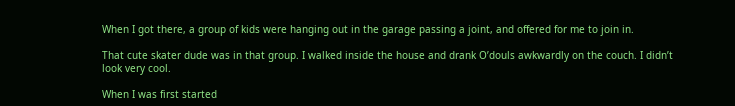When I got there, a group of kids were hanging out in the garage passing a joint, and offered for me to join in.

That cute skater dude was in that group. I walked inside the house and drank O’douls awkwardly on the couch. I didn’t look very cool.

When I was first started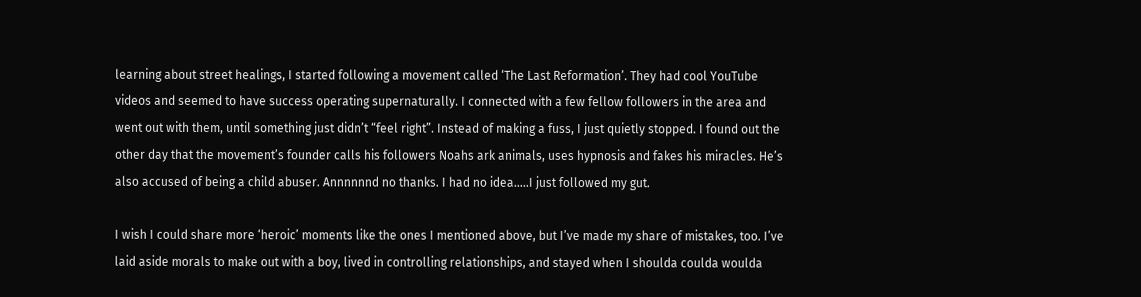learning about street healings, I started following a movement called ‘The Last Reformation’. They had cool YouTube videos and seemed to have success operating supernaturally. I connected with a few fellow followers in the area and went out with them, until something just didn’t “feel right”. Instead of making a fuss, I just quietly stopped. I found out the other day that the movement’s founder calls his followers Noahs ark animals, uses hypnosis and fakes his miracles. He’s also accused of being a child abuser. Annnnnnd no thanks. I had no idea…..I just followed my gut.

I wish I could share more ‘heroic’ moments like the ones I mentioned above, but I’ve made my share of mistakes, too. I’ve laid aside morals to make out with a boy, lived in controlling relationships, and stayed when I shoulda coulda woulda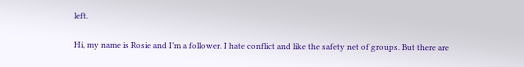left.

Hi, my name is Rosie and I’m a follower. I hate conflict and like the safety net of groups. But there are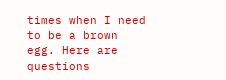times when I need to be a brown egg. Here are questions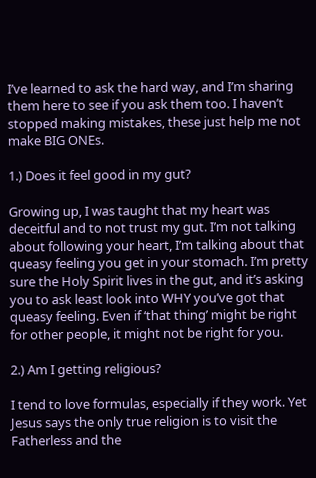I’ve learned to ask the hard way, and I’m sharing them here to see if you ask them too. I haven’t stopped making mistakes, these just help me not make BIG ONEs.

1.) Does it feel good in my gut?

Growing up, I was taught that my heart was deceitful and to not trust my gut. I’m not talking about following your heart, I’m talking about that queasy feeling you get in your stomach. I’m pretty sure the Holy Spirit lives in the gut, and it’s asking you to ask least look into WHY you’ve got that queasy feeling. Even if ‘that thing’ might be right for other people, it might not be right for you.

2.) Am I getting religious?

I tend to love formulas, especially if they work. Yet Jesus says the only true religion is to visit the Fatherless and the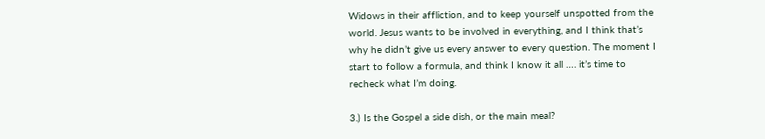Widows in their affliction, and to keep yourself unspotted from the world. Jesus wants to be involved in everything, and I think that’s why he didn’t give us every answer to every question. The moment I start to follow a formula, and think I know it all …. it’s time to recheck what I’m doing.

3.) Is the Gospel a side dish, or the main meal?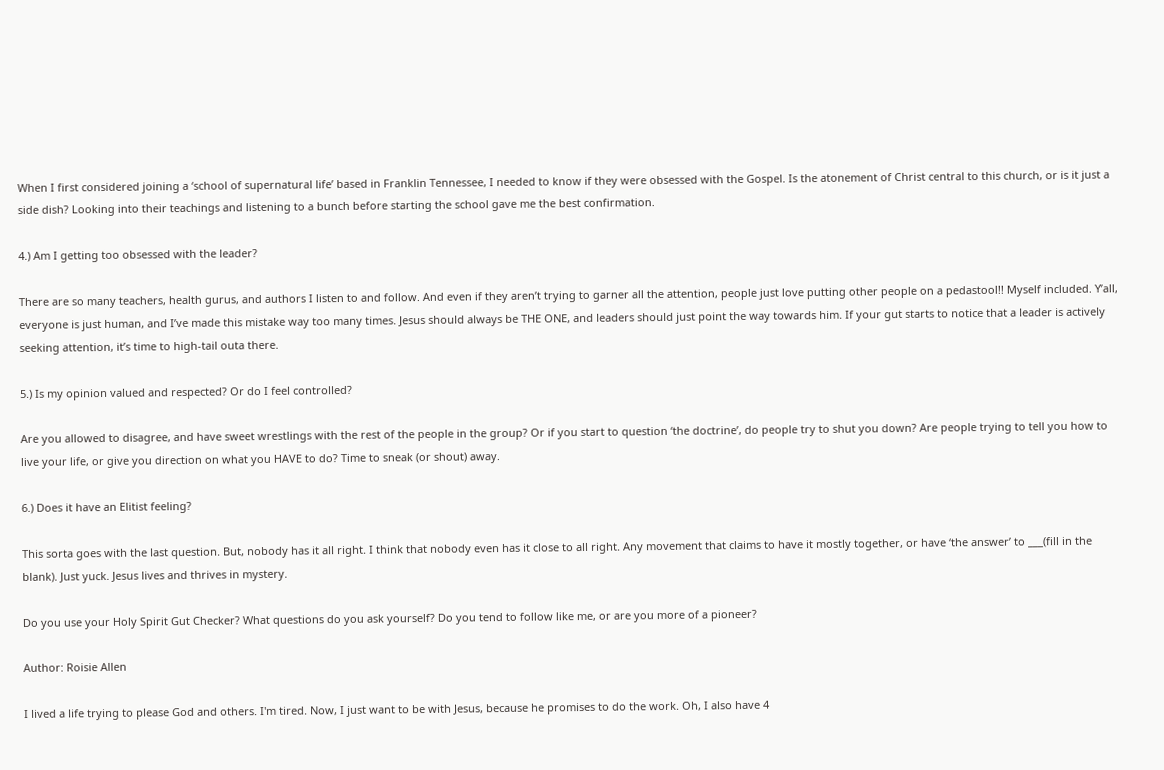When I first considered joining a ‘school of supernatural life’ based in Franklin Tennessee, I needed to know if they were obsessed with the Gospel. Is the atonement of Christ central to this church, or is it just a side dish? Looking into their teachings and listening to a bunch before starting the school gave me the best confirmation.

4.) Am I getting too obsessed with the leader?

There are so many teachers, health gurus, and authors I listen to and follow. And even if they aren’t trying to garner all the attention, people just love putting other people on a pedastool!! Myself included. Y’all, everyone is just human, and I’ve made this mistake way too many times. Jesus should always be THE ONE, and leaders should just point the way towards him. If your gut starts to notice that a leader is actively seeking attention, it’s time to high-tail outa there.

5.) Is my opinion valued and respected? Or do I feel controlled?

Are you allowed to disagree, and have sweet wrestlings with the rest of the people in the group? Or if you start to question ‘the doctrine’, do people try to shut you down? Are people trying to tell you how to live your life, or give you direction on what you HAVE to do? Time to sneak (or shout) away.

6.) Does it have an Elitist feeling?

This sorta goes with the last question. But, nobody has it all right. I think that nobody even has it close to all right. Any movement that claims to have it mostly together, or have ‘the answer’ to ___(fill in the blank). Just yuck. Jesus lives and thrives in mystery.

Do you use your Holy Spirit Gut Checker? What questions do you ask yourself? Do you tend to follow like me, or are you more of a pioneer?

Author: Roisie Allen

I lived a life trying to please God and others. I'm tired. Now, I just want to be with Jesus, because he promises to do the work. Oh, I also have 4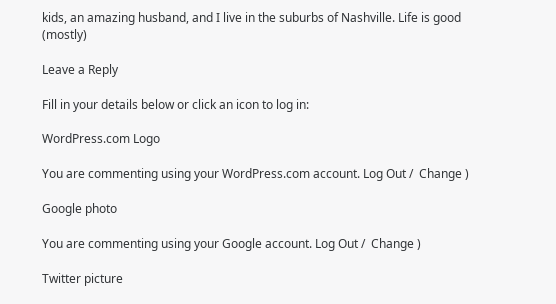kids, an amazing husband, and I live in the suburbs of Nashville. Life is good (mostly)

Leave a Reply

Fill in your details below or click an icon to log in:

WordPress.com Logo

You are commenting using your WordPress.com account. Log Out /  Change )

Google photo

You are commenting using your Google account. Log Out /  Change )

Twitter picture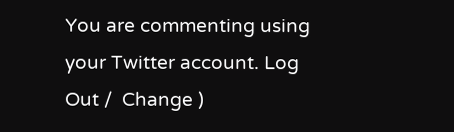You are commenting using your Twitter account. Log Out /  Change )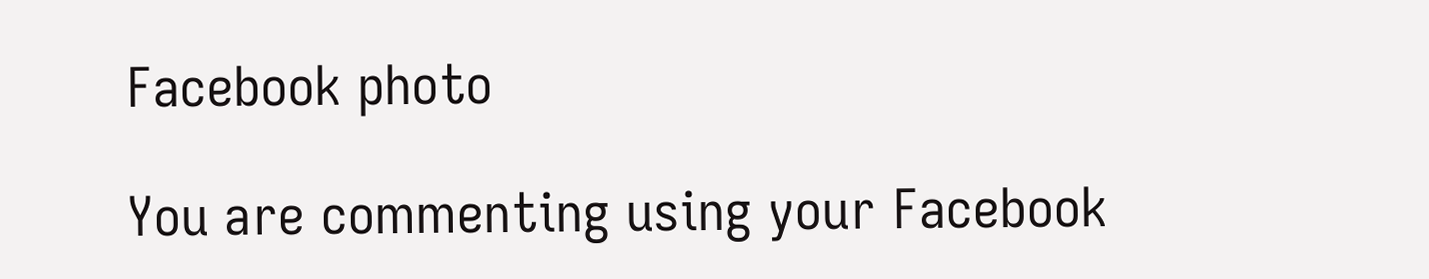Facebook photo

You are commenting using your Facebook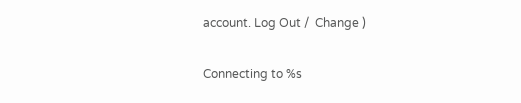account. Log Out /  Change )

Connecting to %s